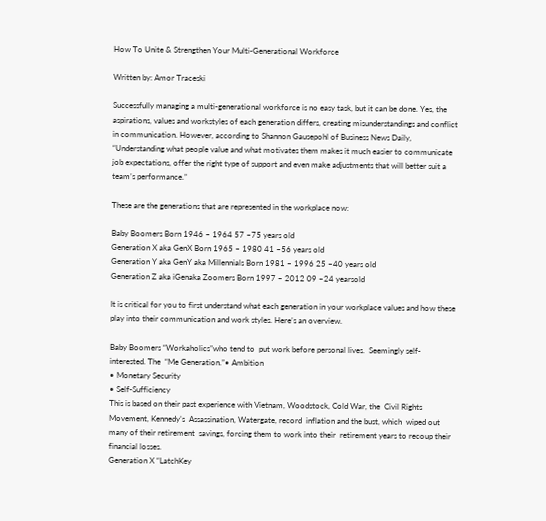How To Unite & Strengthen Your Multi-Generational Workforce

Written by: Amor Traceski

Successfully managing a multi-generational workforce is no easy task, but it can be done. Yes, the aspirations, values and workstyles of each generation differs, creating misunderstandings and conflict in communication. However, according to Shannon Gausepohl of Business News Daily, “Understanding what people value and what motivates them makes it much easier to communicate job expectations, offer the right type of support and even make adjustments that will better suit a team’s performance.”

These are the generations that are represented in the workplace now:

Baby Boomers Born 1946 – 1964 57 –75 years old
Generation X aka GenX Born 1965 – 1980 41 –56 years old
Generation Y aka GenY aka Millennials Born 1981 – 1996 25 –40 years old
Generation Z aka iGenaka Zoomers Born 1997 – 2012 09 –24 yearsold

It is critical for you to first understand what each generation in your workplace values and how these play into their communication and work styles. Here’s an overview.

Baby Boomers “Workaholics”who tend to  put work before personal lives.  Seemingly self-interested. The  “Me Generation.”• Ambition
• Monetary Security
• Self-Sufficiency
This is based on their past experience with Vietnam, Woodstock, Cold War, the  Civil Rights Movement, Kennedy’s  Assassination, Watergate, record  inflation and the bust, which  wiped out many of their retirement  savings, forcing them to work into their  retirement years to recoup their financial losses.
Generation X “LatchKey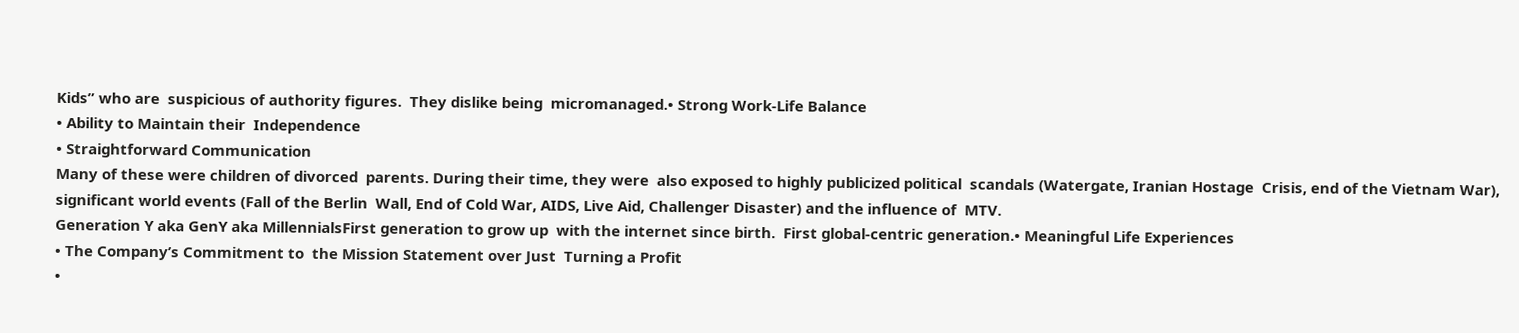Kids” who are  suspicious of authority figures.  They dislike being  micromanaged.• Strong Work-Life Balance
• Ability to Maintain their  Independence
• Straightforward Communication
Many of these were children of divorced  parents. During their time, they were  also exposed to highly publicized political  scandals (Watergate, Iranian Hostage  Crisis, end of the Vietnam War), significant world events (Fall of the Berlin  Wall, End of Cold War, AIDS, Live Aid, Challenger Disaster) and the influence of  MTV.
Generation Y aka GenY aka MillennialsFirst generation to grow up  with the internet since birth.  First global-centric generation.• Meaningful Life Experiences
• The Company’s Commitment to  the Mission Statement over Just  Turning a Profit
•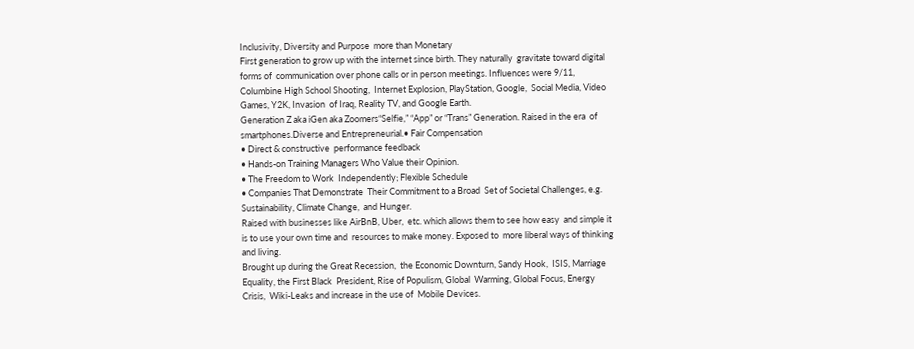Inclusivity, Diversity and Purpose  more than Monetary
First generation to grow up with the internet since birth. They naturally  gravitate toward digital forms of  communication over phone calls or in person meetings. Influences were 9/11,  Columbine High School Shooting,  Internet Explosion, PlayStation, Google,  Social Media, Video Games, Y2K, Invasion  of Iraq, Reality TV, and Google Earth.
Generation Z aka iGen aka Zoomers“Selfie,” “App” or “Trans” Generation. Raised in the era  of smartphones.Diverse and Entrepreneurial.• Fair Compensation
• Direct & constructive  performance feedback
• Hands-on Training Managers Who Value their Opinion.
• The Freedom to Work  Independently; Flexible Schedule
• Companies That Demonstrate  Their Commitment to a Broad  Set of Societal Challenges, e.g.  Sustainability, Climate Change,  and Hunger.
Raised with businesses like AirBnB, Uber,  etc. which allows them to see how easy  and simple it is to use your own time and  resources to make money. Exposed to  more liberal ways of thinking and living.
Brought up during the Great Recession,  the Economic Downturn, Sandy Hook,  ISIS, Marriage Equality, the First Black  President, Rise of Populism, Global  Warming, Global Focus, Energy Crisis,  Wiki-Leaks and increase in the use of  Mobile Devices.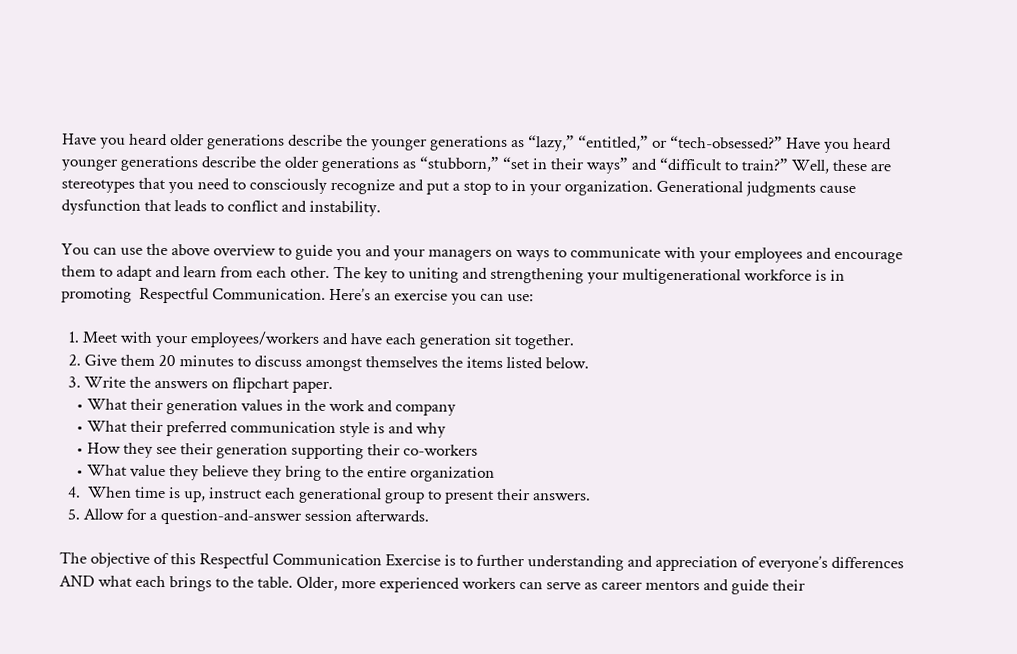Have you heard older generations describe the younger generations as “lazy,” “entitled,” or “tech-obsessed?” Have you heard younger generations describe the older generations as “stubborn,” “set in their ways” and “difficult to train?” Well, these are  stereotypes that you need to consciously recognize and put a stop to in your organization. Generational judgments cause  dysfunction that leads to conflict and instability.

You can use the above overview to guide you and your managers on ways to communicate with your employees and encourage them to adapt and learn from each other. The key to uniting and strengthening your multigenerational workforce is in promoting  Respectful Communication. Here’s an exercise you can use:

  1. Meet with your employees/workers and have each generation sit together.
  2. Give them 20 minutes to discuss amongst themselves the items listed below.
  3. Write the answers on flipchart paper.
    • What their generation values in the work and company
    • What their preferred communication style is and why
    • How they see their generation supporting their co-workers
    • What value they believe they bring to the entire organization
  4.  When time is up, instruct each generational group to present their answers.
  5. Allow for a question-and-answer session afterwards.

The objective of this Respectful Communication Exercise is to further understanding and appreciation of everyone’s differences  AND what each brings to the table. Older, more experienced workers can serve as career mentors and guide their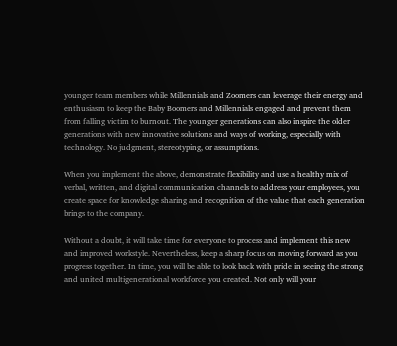younger team members while Millennials and Zoomers can leverage their energy and enthusiasm to keep the Baby Boomers and Millennials engaged and prevent them from falling victim to burnout. The younger generations can also inspire the older generations with new innovative solutions and ways of working, especially with technology. No judgment, stereotyping, or assumptions.

When you implement the above, demonstrate flexibility and use a healthy mix of verbal, written, and digital communication channels to address your employees, you create space for knowledge sharing and recognition of the value that each generation brings to the company.

Without a doubt, it will take time for everyone to process and implement this new and improved workstyle. Nevertheless, keep a sharp focus on moving forward as you progress together. In time, you will be able to look back with pride in seeing the strong and united multigenerational workforce you created. Not only will your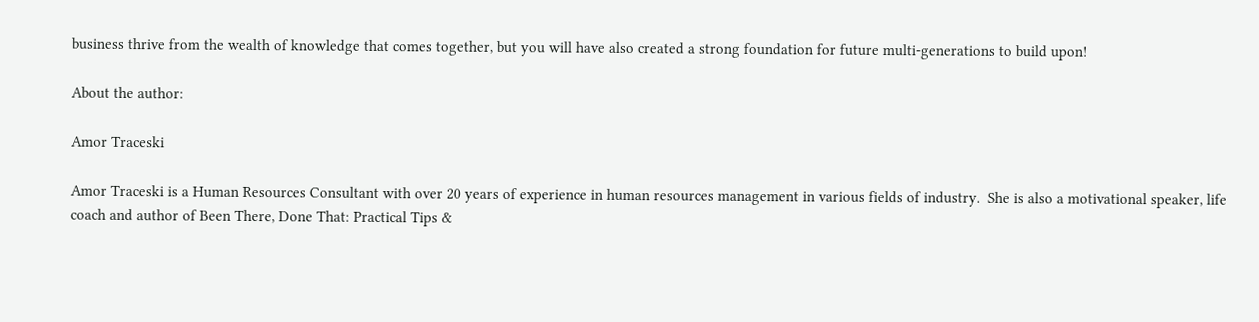business thrive from the wealth of knowledge that comes together, but you will have also created a strong foundation for future multi-generations to build upon!

About the author:

Amor Traceski

Amor Traceski is a Human Resources Consultant with over 20 years of experience in human resources management in various fields of industry.  She is also a motivational speaker, life coach and author of Been There, Done That: Practical Tips &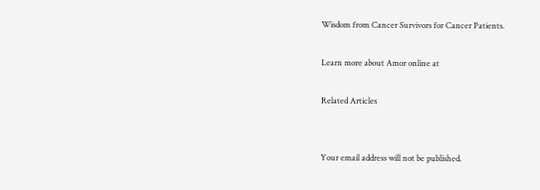Wisdom from Cancer Survivors for Cancer Patients.

Learn more about Amor online at

Related Articles


Your email address will not be published.